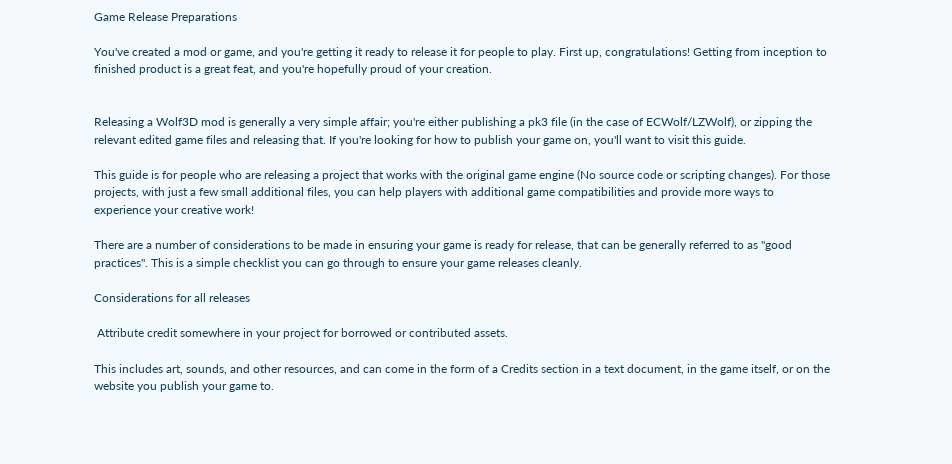Game Release Preparations

You've created a mod or game, and you're getting it ready to release it for people to play. First up, congratulations! Getting from inception to finished product is a great feat, and you're hopefully proud of your creation.


Releasing a Wolf3D mod is generally a very simple affair; you're either publishing a pk3 file (in the case of ECWolf/LZWolf), or zipping the relevant edited game files and releasing that. If you're looking for how to publish your game on, you'll want to visit this guide.

This guide is for people who are releasing a project that works with the original game engine (No source code or scripting changes). For those projects, with just a few small additional files, you can help players with additional game compatibilities and provide more ways to experience your creative work!

There are a number of considerations to be made in ensuring your game is ready for release, that can be generally referred to as "good practices". This is a simple checklist you can go through to ensure your game releases cleanly.

Considerations for all releases

 Attribute credit somewhere in your project for borrowed or contributed assets.

This includes art, sounds, and other resources, and can come in the form of a Credits section in a text document, in the game itself, or on the website you publish your game to.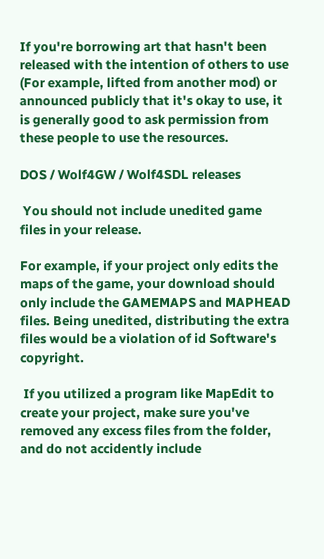If you're borrowing art that hasn't been released with the intention of others to use (For example, lifted from another mod) or announced publicly that it's okay to use, it is generally good to ask permission from these people to use the resources.

DOS / Wolf4GW / Wolf4SDL releases

 You should not include unedited game files in your release.

For example, if your project only edits the maps of the game, your download should only include the GAMEMAPS and MAPHEAD files. Being unedited, distributing the extra files would be a violation of id Software's copyright.

 If you utilized a program like MapEdit to create your project, make sure you've removed any excess files from the folder, and do not accidently include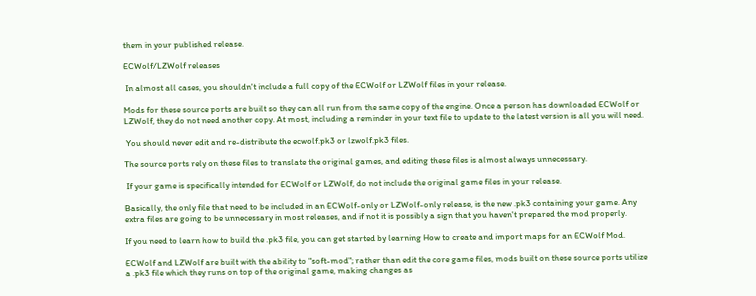them in your published release.

ECWolf/LZWolf releases

 In almost all cases, you shouldn't include a full copy of the ECWolf or LZWolf files in your release.

Mods for these source ports are built so they can all run from the same copy of the engine. Once a person has downloaded ECWolf or LZWolf, they do not need another copy. At most, including a reminder in your text file to update to the latest version is all you will need.

 You should never edit and re-distribute the ecwolf.pk3 or lzwolf.pk3 files.

The source ports rely on these files to translate the original games, and editing these files is almost always unnecessary.

 If your game is specifically intended for ECWolf or LZWolf, do not include the original game files in your release.

Basically, the only file that need to be included in an ECWolf-only or LZWolf-only release, is the new .pk3 containing your game. Any extra files are going to be unnecessary in most releases, and if not it is possibly a sign that you haven't prepared the mod properly.

If you need to learn how to build the .pk3 file, you can get started by learning How to create and import maps for an ECWolf Mod.

ECWolf and LZWolf are built with the ability to "soft-mod"; rather than edit the core game files, mods built on these source ports utilize a .pk3 file which they runs on top of the original game, making changes as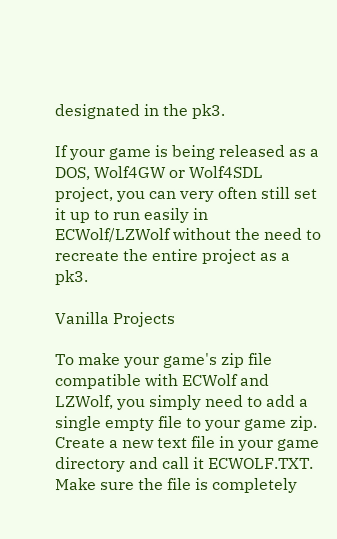designated in the pk3.

If your game is being released as a DOS, Wolf4GW or Wolf4SDL project, you can very often still set it up to run easily in ECWolf/LZWolf without the need to recreate the entire project as a pk3.

Vanilla Projects

To make your game's zip file compatible with ECWolf and LZWolf, you simply need to add a single empty file to your game zip. Create a new text file in your game directory and call it ECWOLF.TXT. Make sure the file is completely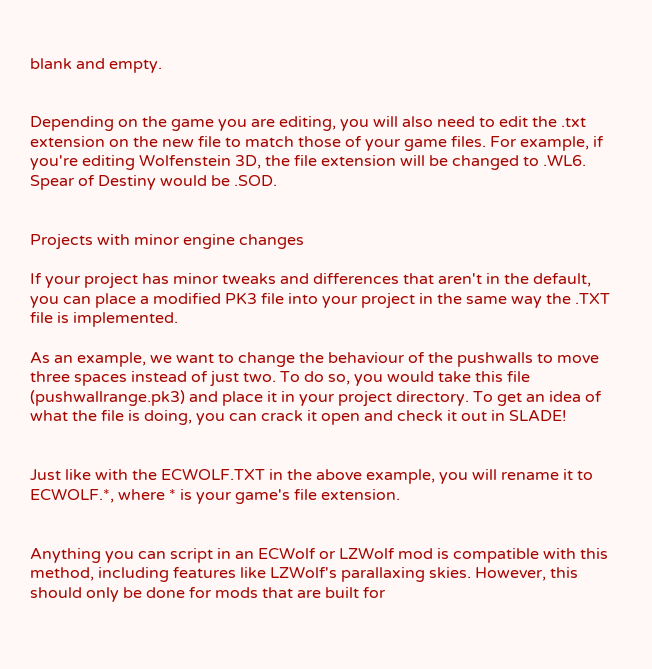blank and empty.


Depending on the game you are editing, you will also need to edit the .txt extension on the new file to match those of your game files. For example, if you're editing Wolfenstein 3D, the file extension will be changed to .WL6. Spear of Destiny would be .SOD.


Projects with minor engine changes

If your project has minor tweaks and differences that aren't in the default, you can place a modified PK3 file into your project in the same way the .TXT file is implemented.

As an example, we want to change the behaviour of the pushwalls to move three spaces instead of just two. To do so, you would take this file (pushwallrange.pk3) and place it in your project directory. To get an idea of what the file is doing, you can crack it open and check it out in SLADE!


Just like with the ECWOLF.TXT in the above example, you will rename it to ECWOLF.*, where * is your game's file extension.


Anything you can script in an ECWolf or LZWolf mod is compatible with this method, including features like LZWolf's parallaxing skies. However, this should only be done for mods that are built for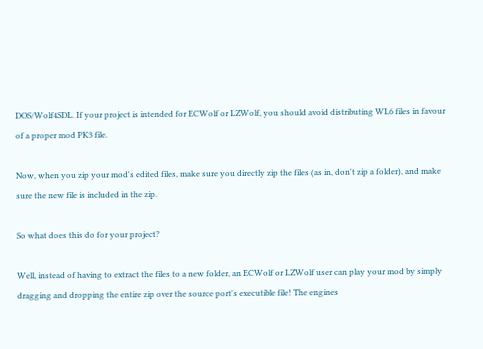DOS/Wolf4SDL. If your project is intended for ECWolf or LZWolf, you should avoid distributing WL6 files in favour of a proper mod PK3 file.

Now, when you zip your mod's edited files, make sure you directly zip the files (as in, don't zip a folder), and make sure the new file is included in the zip.

So what does this do for your project?

Well, instead of having to extract the files to a new folder, an ECWolf or LZWolf user can play your mod by simply dragging and dropping the entire zip over the source port's executible file! The engines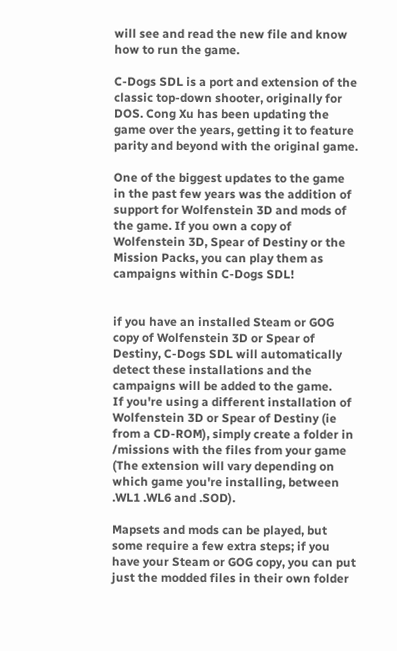will see and read the new file and know how to run the game.

C-Dogs SDL is a port and extension of the classic top-down shooter, originally for DOS. Cong Xu has been updating the game over the years, getting it to feature parity and beyond with the original game.

One of the biggest updates to the game in the past few years was the addition of support for Wolfenstein 3D and mods of the game. If you own a copy of Wolfenstein 3D, Spear of Destiny or the Mission Packs, you can play them as campaigns within C-Dogs SDL!


if you have an installed Steam or GOG copy of Wolfenstein 3D or Spear of Destiny, C-Dogs SDL will automatically detect these installations and the campaigns will be added to the game.
If you're using a different installation of Wolfenstein 3D or Spear of Destiny (ie from a CD-ROM), simply create a folder in /missions with the files from your game (The extension will vary depending on which game you're installing, between .WL1 .WL6 and .SOD).

Mapsets and mods can be played, but some require a few extra steps; if you have your Steam or GOG copy, you can put just the modded files in their own folder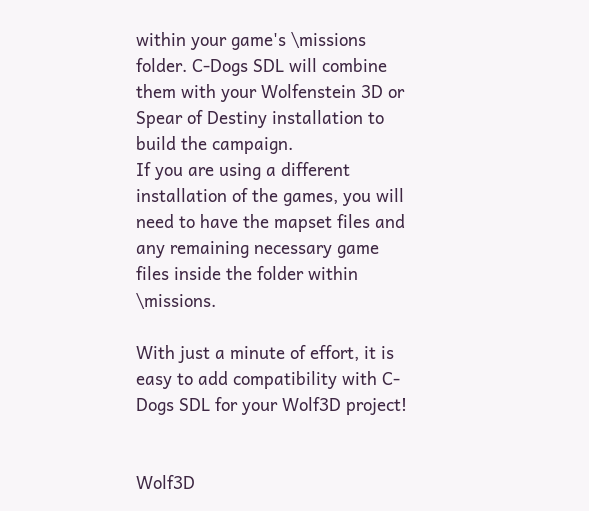within your game's \missions folder. C-Dogs SDL will combine them with your Wolfenstein 3D or Spear of Destiny installation to build the campaign.
If you are using a different installation of the games, you will need to have the mapset files and any remaining necessary game files inside the folder within \missions.

With just a minute of effort, it is easy to add compatibility with C-Dogs SDL for your Wolf3D project!


Wolf3D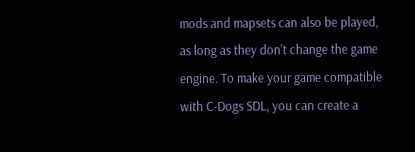mods and mapsets can also be played, as long as they don't change the game engine. To make your game compatible with C-Dogs SDL, you can create a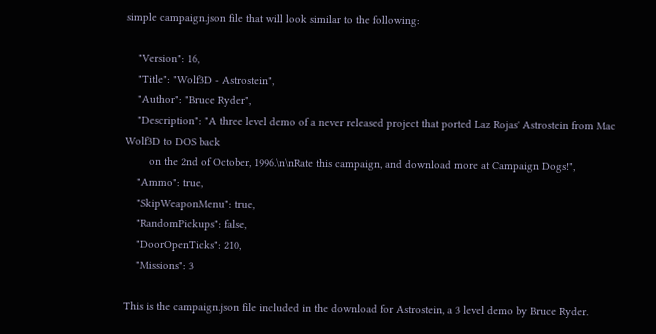simple campaign.json file that will look similar to the following:

    "Version": 16,
    "Title": "Wolf3D - Astrostein",
    "Author": "Bruce Ryder",
    "Description": "A three level demo of a never released project that ported Laz Rojas' Astrostein from Mac Wolf3D to DOS back
        on the 2nd of October, 1996.\n\nRate this campaign, and download more at Campaign Dogs!",
    "Ammo": true,
    "SkipWeaponMenu": true,
    "RandomPickups": false,
    "DoorOpenTicks": 210,
    "Missions": 3

This is the campaign.json file included in the download for Astrostein, a 3 level demo by Bruce Ryder.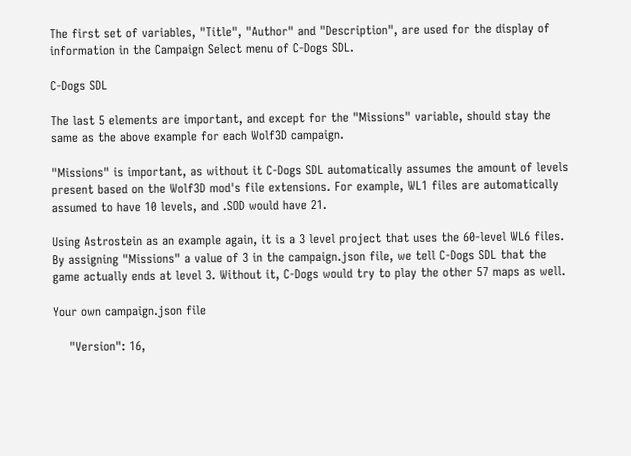The first set of variables, "Title", "Author" and "Description", are used for the display of information in the Campaign Select menu of C-Dogs SDL.

C-Dogs SDL

The last 5 elements are important, and except for the "Missions" variable, should stay the same as the above example for each Wolf3D campaign.

"Missions" is important, as without it C-Dogs SDL automatically assumes the amount of levels present based on the Wolf3D mod's file extensions. For example, WL1 files are automatically assumed to have 10 levels, and .SOD would have 21.

Using Astrostein as an example again, it is a 3 level project that uses the 60-level WL6 files. By assigning "Missions" a value of 3 in the campaign.json file, we tell C-Dogs SDL that the game actually ends at level 3. Without it, C-Dogs would try to play the other 57 maps as well.

Your own campaign.json file

    "Version": 16,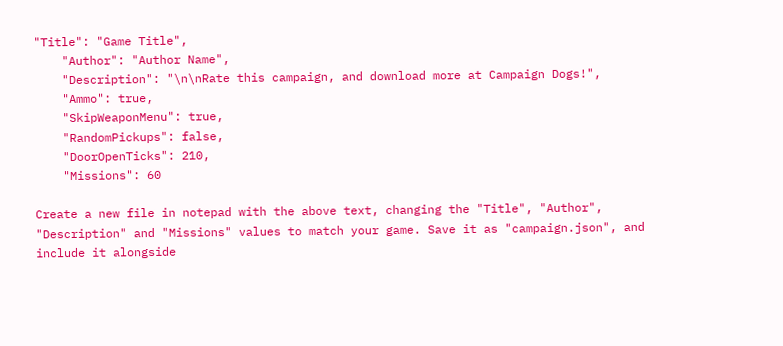"Title": "Game Title",
    "Author": "Author Name",
    "Description": "\n\nRate this campaign, and download more at Campaign Dogs!",
    "Ammo": true,
    "SkipWeaponMenu": true,
    "RandomPickups": false,
    "DoorOpenTicks": 210,
    "Missions": 60

Create a new file in notepad with the above text, changing the "Title", "Author", "Description" and "Missions" values to match your game. Save it as "campaign.json", and include it alongside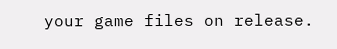your game files on release.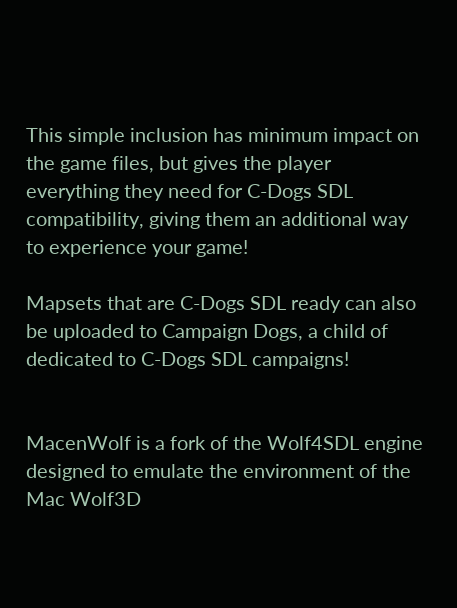This simple inclusion has minimum impact on the game files, but gives the player everything they need for C-Dogs SDL compatibility, giving them an additional way to experience your game!

Mapsets that are C-Dogs SDL ready can also be uploaded to Campaign Dogs, a child of dedicated to C-Dogs SDL campaigns!


MacenWolf is a fork of the Wolf4SDL engine designed to emulate the environment of the Mac Wolf3D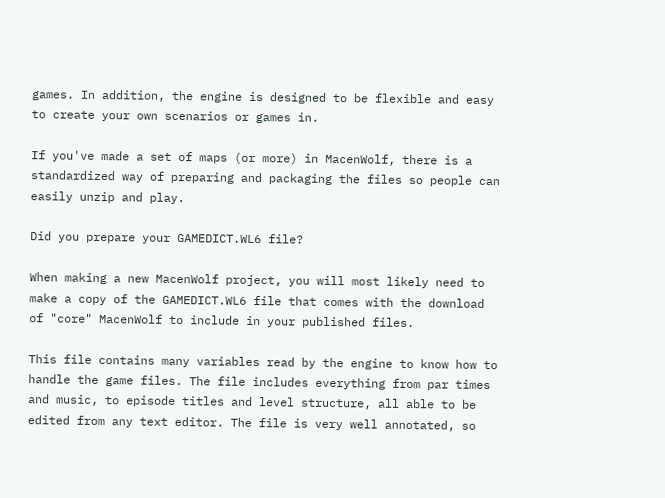games. In addition, the engine is designed to be flexible and easy to create your own scenarios or games in.

If you've made a set of maps (or more) in MacenWolf, there is a standardized way of preparing and packaging the files so people can easily unzip and play.

Did you prepare your GAMEDICT.WL6 file?

When making a new MacenWolf project, you will most likely need to make a copy of the GAMEDICT.WL6 file that comes with the download of "core" MacenWolf to include in your published files.

This file contains many variables read by the engine to know how to handle the game files. The file includes everything from par times and music, to episode titles and level structure, all able to be edited from any text editor. The file is very well annotated, so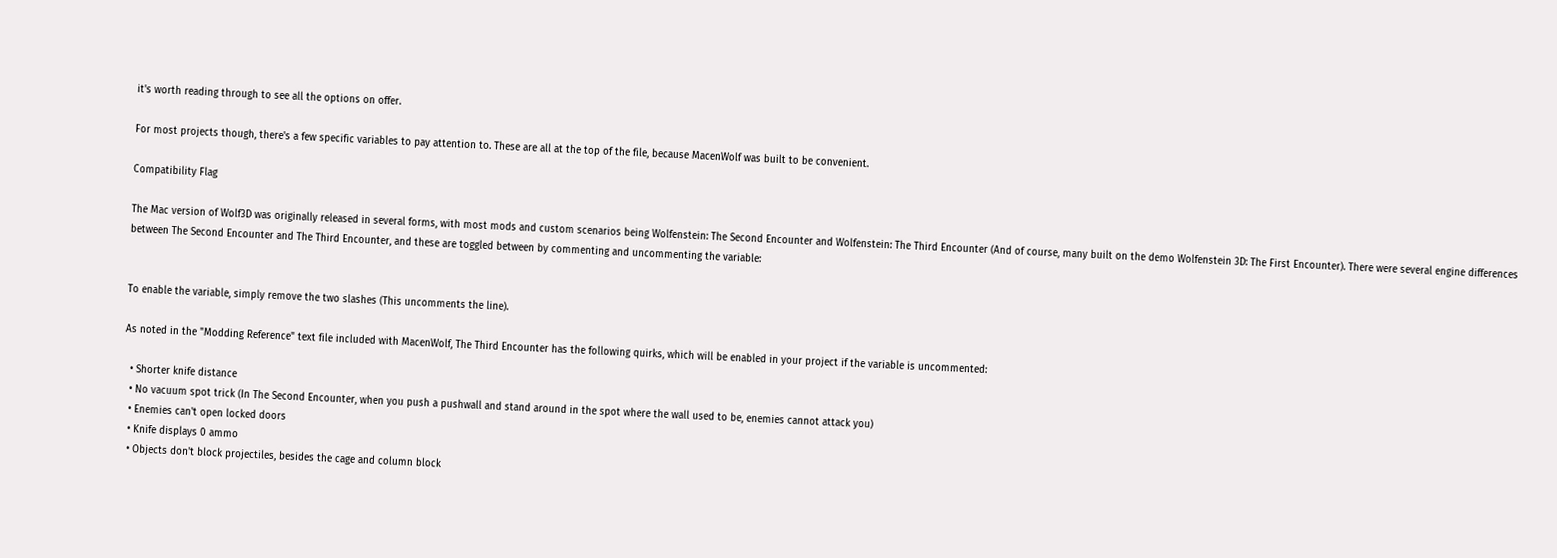it's worth reading through to see all the options on offer.

For most projects though, there's a few specific variables to pay attention to. These are all at the top of the file, because MacenWolf was built to be convenient.

Compatibility Flag

The Mac version of Wolf3D was originally released in several forms, with most mods and custom scenarios being Wolfenstein: The Second Encounter and Wolfenstein: The Third Encounter (And of course, many built on the demo Wolfenstein 3D: The First Encounter). There were several engine differences between The Second Encounter and The Third Encounter, and these are toggled between by commenting and uncommenting the variable:


To enable the variable, simply remove the two slashes (This uncomments the line).

As noted in the "Modding Reference" text file included with MacenWolf, The Third Encounter has the following quirks, which will be enabled in your project if the variable is uncommented:

  • Shorter knife distance
  • No vacuum spot trick (In The Second Encounter, when you push a pushwall and stand around in the spot where the wall used to be, enemies cannot attack you)
  • Enemies can't open locked doors
  • Knife displays 0 ammo
  • Objects don't block projectiles, besides the cage and column block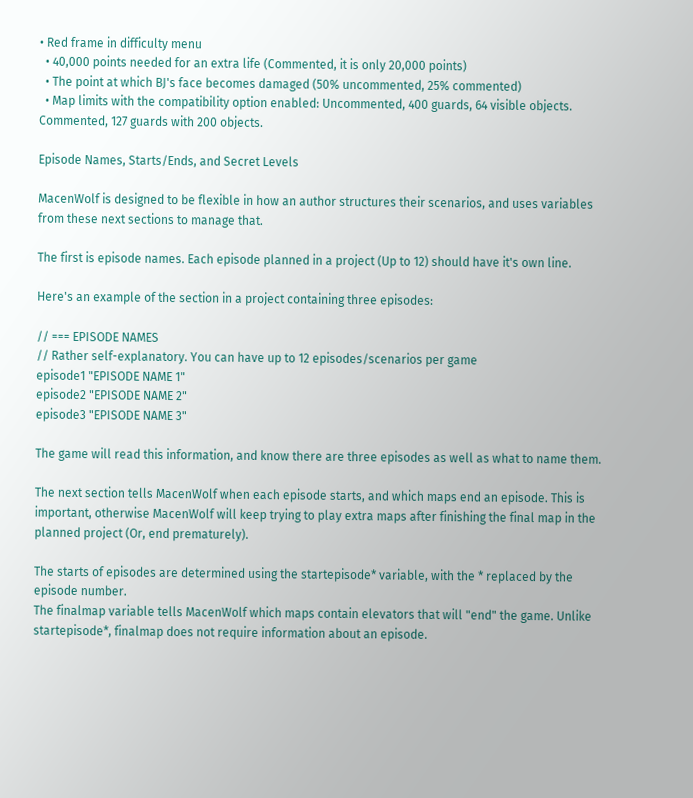• Red frame in difficulty menu
  • 40,000 points needed for an extra life (Commented, it is only 20,000 points)
  • The point at which BJ's face becomes damaged (50% uncommented, 25% commented)
  • Map limits with the compatibility option enabled: Uncommented, 400 guards, 64 visible objects. Commented, 127 guards with 200 objects.

Episode Names, Starts/Ends, and Secret Levels

MacenWolf is designed to be flexible in how an author structures their scenarios, and uses variables from these next sections to manage that.

The first is episode names. Each episode planned in a project (Up to 12) should have it's own line.

Here's an example of the section in a project containing three episodes:

// === EPISODE NAMES
// Rather self-explanatory. You can have up to 12 episodes/scenarios per game
episode1 "EPISODE NAME 1"
episode2 "EPISODE NAME 2"
episode3 "EPISODE NAME 3"

The game will read this information, and know there are three episodes as well as what to name them.

The next section tells MacenWolf when each episode starts, and which maps end an episode. This is important, otherwise MacenWolf will keep trying to play extra maps after finishing the final map in the planned project (Or, end prematurely).

The starts of episodes are determined using the startepisode* variable, with the * replaced by the episode number.
The finalmap variable tells MacenWolf which maps contain elevators that will "end" the game. Unlike startepisode*, finalmap does not require information about an episode.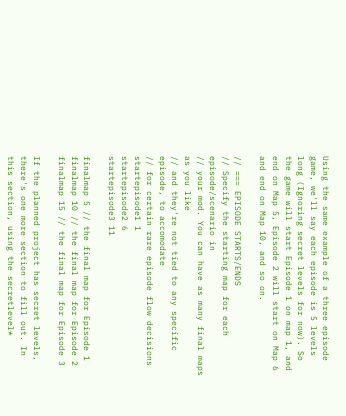Using the same example of a three episode game, we'll say each episode is 5 levels long (Ignoring secret levels for now). So the game will start Episode 1 on map 1, and end on Map 5, Episode 2 will start on Map 6 and end on Map 10, and so on.

// === EPISODE STARTS/ENDS
// Specify the starting map for each episode/scenario in
// your mod. You can have as many final maps as you like
// and they're not tied to any specific episode, to accomodate
// for certain rare episode flow decisions
startepisode1 1
startepisode2 6
startepisode3 11

finalmap 5 // the final map for Episode 1
finalmap 10 // the final map for Episode 2
finalmap 15 // the final map for Episode 3

If the planned project has secret levels, there's one more section to fill out. In this section, using the secretlevel*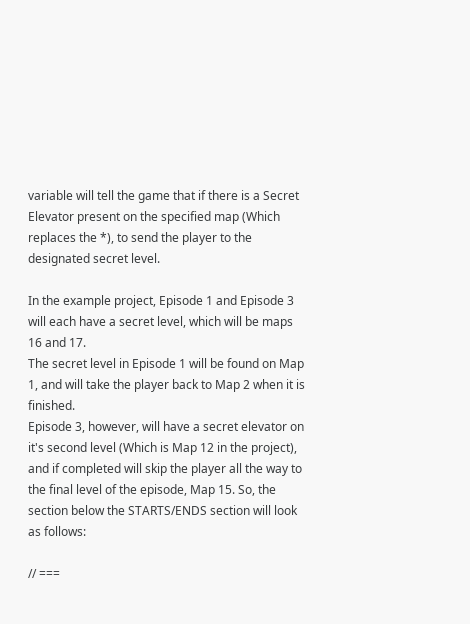variable will tell the game that if there is a Secret Elevator present on the specified map (Which replaces the *), to send the player to the designated secret level.

In the example project, Episode 1 and Episode 3 will each have a secret level, which will be maps 16 and 17.
The secret level in Episode 1 will be found on Map 1, and will take the player back to Map 2 when it is finished.
Episode 3, however, will have a secret elevator on it's second level (Which is Map 12 in the project), and if completed will skip the player all the way to the final level of the episode, Map 15. So, the section below the STARTS/ENDS section will look as follows:

// ===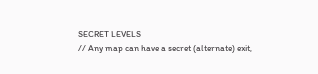SECRET LEVELS
// Any map can have a secret (alternate) exit,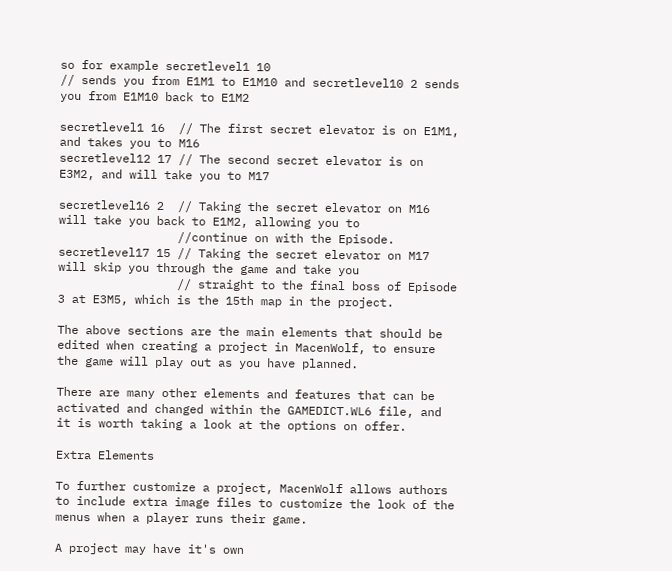so for example secretlevel1 10
// sends you from E1M1 to E1M10 and secretlevel10 2 sends you from E1M10 back to E1M2

secretlevel1 16  // The first secret elevator is on E1M1, and takes you to M16
secretlevel12 17 // The second secret elevator is on E3M2, and will take you to M17

secretlevel16 2  // Taking the secret elevator on M16 will take you back to E1M2, allowing you to
                 //continue on with the Episode.
secretlevel17 15 // Taking the secret elevator on M17 will skip you through the game and take you
                 // straight to the final boss of Episode 3 at E3M5, which is the 15th map in the project.

The above sections are the main elements that should be edited when creating a project in MacenWolf, to ensure the game will play out as you have planned.

There are many other elements and features that can be activated and changed within the GAMEDICT.WL6 file, and it is worth taking a look at the options on offer.

Extra Elements

To further customize a project, MacenWolf allows authors to include extra image files to customize the look of the menus when a player runs their game.

A project may have it's own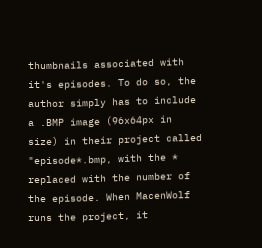thumbnails associated with it's episodes. To do so, the author simply has to include a .BMP image (96x64px in size) in their project called "episode*.bmp, with the * replaced with the number of the episode. When MacenWolf runs the project, it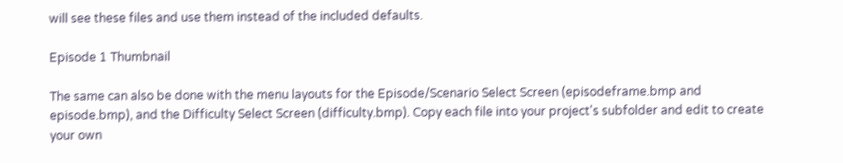will see these files and use them instead of the included defaults.

Episode 1 Thumbnail

The same can also be done with the menu layouts for the Episode/Scenario Select Screen (episodeframe.bmp and episode.bmp), and the Difficulty Select Screen (difficulty.bmp). Copy each file into your project's subfolder and edit to create your own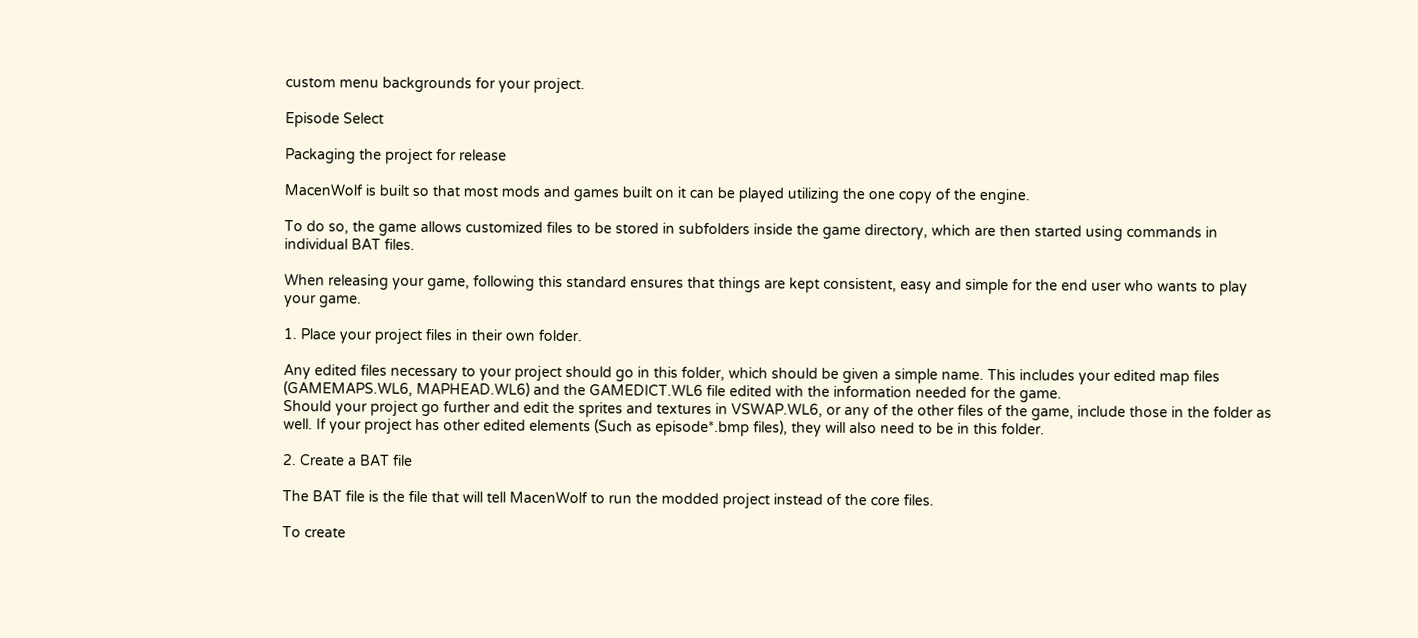custom menu backgrounds for your project.

Episode Select

Packaging the project for release

MacenWolf is built so that most mods and games built on it can be played utilizing the one copy of the engine.

To do so, the game allows customized files to be stored in subfolders inside the game directory, which are then started using commands in individual BAT files.

When releasing your game, following this standard ensures that things are kept consistent, easy and simple for the end user who wants to play your game.

1. Place your project files in their own folder.

Any edited files necessary to your project should go in this folder, which should be given a simple name. This includes your edited map files (GAMEMAPS.WL6, MAPHEAD.WL6) and the GAMEDICT.WL6 file edited with the information needed for the game.
Should your project go further and edit the sprites and textures in VSWAP.WL6, or any of the other files of the game, include those in the folder as well. If your project has other edited elements (Such as episode*.bmp files), they will also need to be in this folder.

2. Create a BAT file

The BAT file is the file that will tell MacenWolf to run the modded project instead of the core files.

To create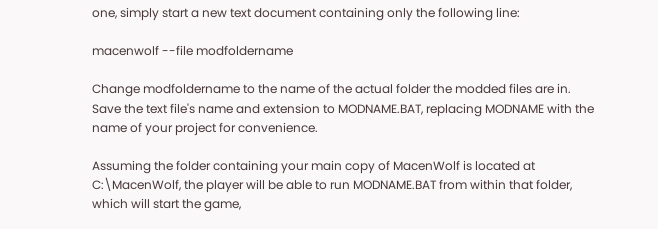one, simply start a new text document containing only the following line:

macenwolf --file modfoldername

Change modfoldername to the name of the actual folder the modded files are in.
Save the text file's name and extension to MODNAME.BAT, replacing MODNAME with the name of your project for convenience.

Assuming the folder containing your main copy of MacenWolf is located at C:\MacenWolf, the player will be able to run MODNAME.BAT from within that folder, which will start the game,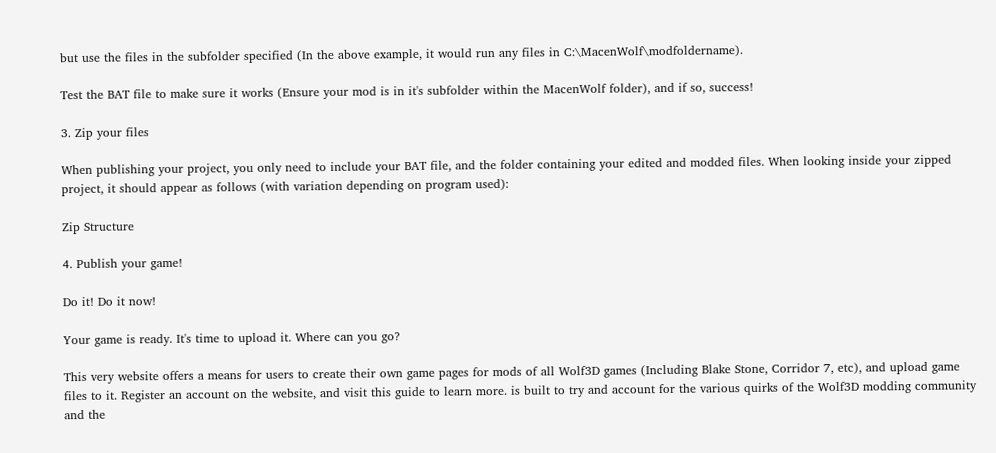but use the files in the subfolder specified (In the above example, it would run any files in C:\MacenWolf\modfoldername).

Test the BAT file to make sure it works (Ensure your mod is in it's subfolder within the MacenWolf folder), and if so, success!

3. Zip your files

When publishing your project, you only need to include your BAT file, and the folder containing your edited and modded files. When looking inside your zipped project, it should appear as follows (with variation depending on program used):

Zip Structure

4. Publish your game!

Do it! Do it now!

Your game is ready. It's time to upload it. Where can you go?

This very website offers a means for users to create their own game pages for mods of all Wolf3D games (Including Blake Stone, Corridor 7, etc), and upload game files to it. Register an account on the website, and visit this guide to learn more. is built to try and account for the various quirks of the Wolf3D modding community and the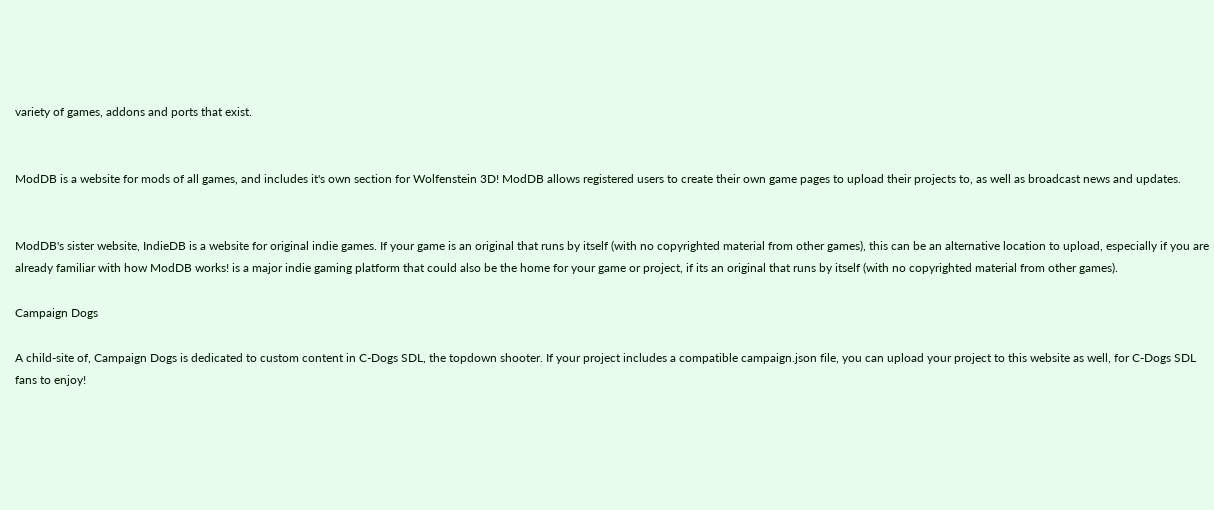variety of games, addons and ports that exist.


ModDB is a website for mods of all games, and includes it's own section for Wolfenstein 3D! ModDB allows registered users to create their own game pages to upload their projects to, as well as broadcast news and updates.


ModDB's sister website, IndieDB is a website for original indie games. If your game is an original that runs by itself (with no copyrighted material from other games), this can be an alternative location to upload, especially if you are already familiar with how ModDB works! is a major indie gaming platform that could also be the home for your game or project, if its an original that runs by itself (with no copyrighted material from other games).

Campaign Dogs

A child-site of, Campaign Dogs is dedicated to custom content in C-Dogs SDL, the topdown shooter. If your project includes a compatible campaign.json file, you can upload your project to this website as well, for C-Dogs SDL fans to enjoy!